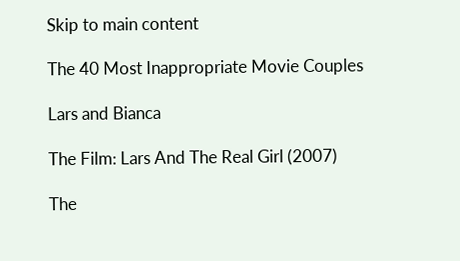Skip to main content

The 40 Most Inappropriate Movie Couples

Lars and Bianca

The Film: Lars And The Real Girl (2007)

The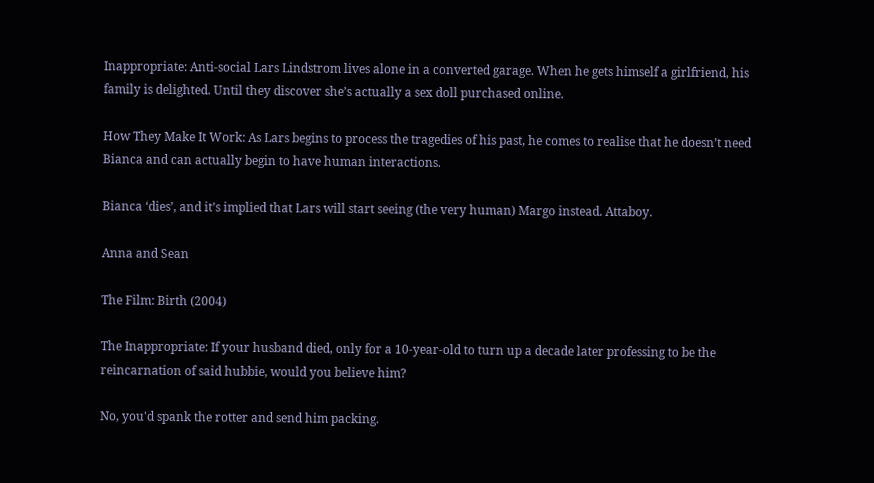Inappropriate: Anti-social Lars Lindstrom lives alone in a converted garage. When he gets himself a girlfriend, his family is delighted. Until they discover she’s actually a sex doll purchased online.

How They Make It Work: As Lars begins to process the tragedies of his past, he comes to realise that he doesn’t need Bianca and can actually begin to have human interactions.

Bianca ‘dies’, and it’s implied that Lars will start seeing (the very human) Margo instead. Attaboy.

Anna and Sean

The Film: Birth (2004)

The Inappropriate: If your husband died, only for a 10-year-old to turn up a decade later professing to be the reincarnation of said hubbie, would you believe him?

No, you'd spank the rotter and send him packing.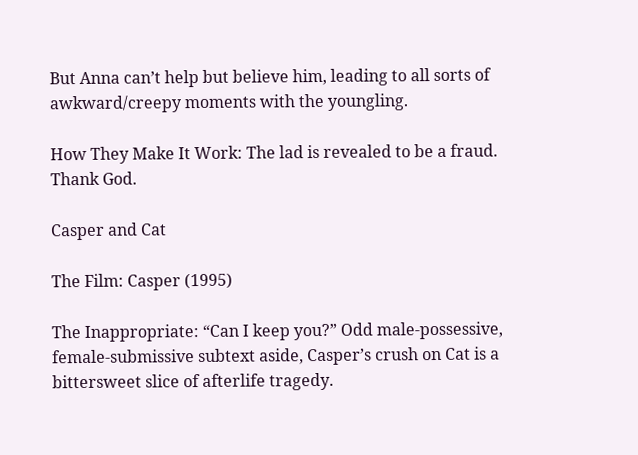But Anna can’t help but believe him, leading to all sorts of awkward/creepy moments with the youngling.

How They Make It Work: The lad is revealed to be a fraud. Thank God.

Casper and Cat

The Film: Casper (1995)

The Inappropriate: “Can I keep you?” Odd male-possessive, female-submissive subtext aside, Casper’s crush on Cat is a bittersweet slice of afterlife tragedy.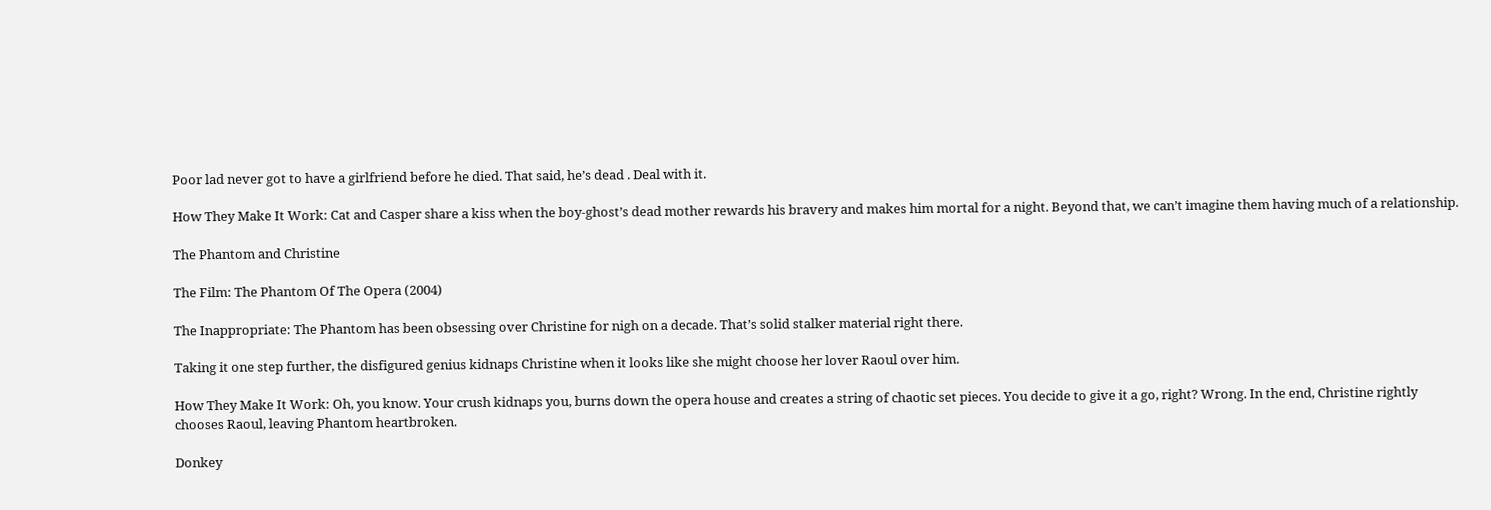Poor lad never got to have a girlfriend before he died. That said, he’s dead . Deal with it.

How They Make It Work: Cat and Casper share a kiss when the boy-ghost’s dead mother rewards his bravery and makes him mortal for a night. Beyond that, we can’t imagine them having much of a relationship.

The Phantom and Christine

The Film: The Phantom Of The Opera (2004)

The Inappropriate: The Phantom has been obsessing over Christine for nigh on a decade. That’s solid stalker material right there.

Taking it one step further, the disfigured genius kidnaps Christine when it looks like she might choose her lover Raoul over him.

How They Make It Work: Oh, you know. Your crush kidnaps you, burns down the opera house and creates a string of chaotic set pieces. You decide to give it a go, right? Wrong. In the end, Christine rightly chooses Raoul, leaving Phantom heartbroken.

Donkey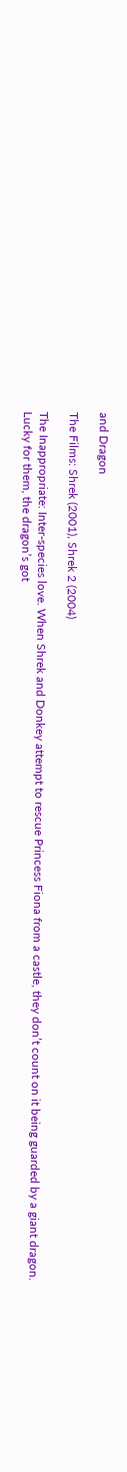and Dragon

The Films: Shrek (2001), Shrek 2 (2004)

The Inappropriate: Inter-species love. When Shrek and Donkey attempt to rescue Princess Fiona from a castle, they don’t count on it being guarded by a giant dragon. Lucky for them, the dragon’s got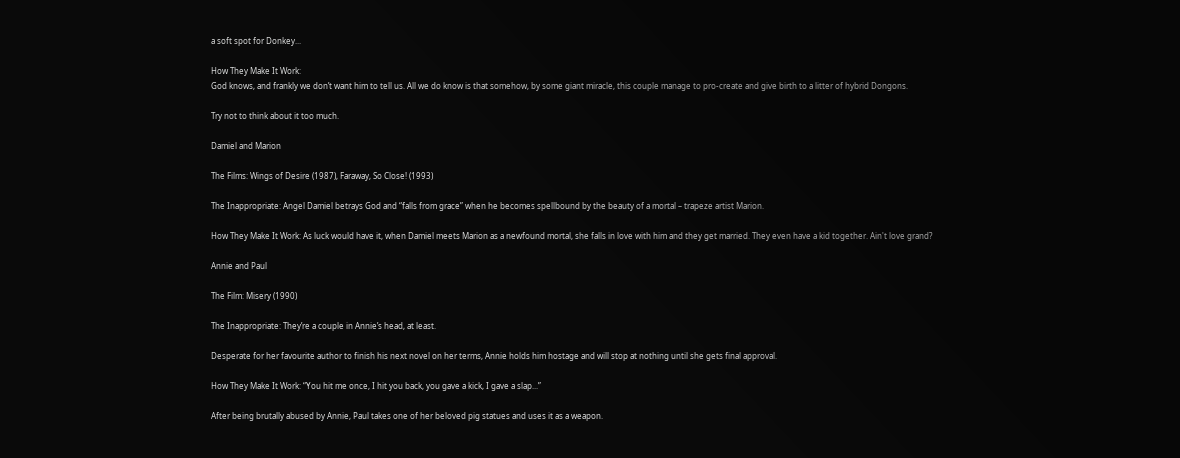a soft spot for Donkey...

How They Make It Work:
God knows, and frankly we don’t want him to tell us. All we do know is that somehow, by some giant miracle, this couple manage to pro-create and give birth to a litter of hybrid Dongons.

Try not to think about it too much.

Damiel and Marion

The Films: Wings of Desire (1987), Faraway, So Close! (1993)

The Inappropriate: Angel Damiel betrays God and “falls from grace” when he becomes spellbound by the beauty of a mortal – trapeze artist Marion.

How They Make It Work: As luck would have it, when Damiel meets Marion as a newfound mortal, she falls in love with him and they get married. They even have a kid together. Ain't love grand?

Annie and Paul

The Film: Misery (1990)

The Inappropriate: They’re a couple in Annie’s head, at least.

Desperate for her favourite author to finish his next novel on her terms, Annie holds him hostage and will stop at nothing until she gets final approval.

How They Make It Work: “You hit me once, I hit you back, you gave a kick, I gave a slap...”

After being brutally abused by Annie, Paul takes one of her beloved pig statues and uses it as a weapon.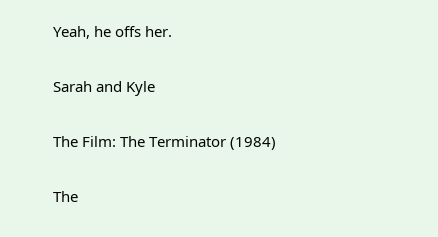Yeah, he offs her.

Sarah and Kyle

The Film: The Terminator (1984)

The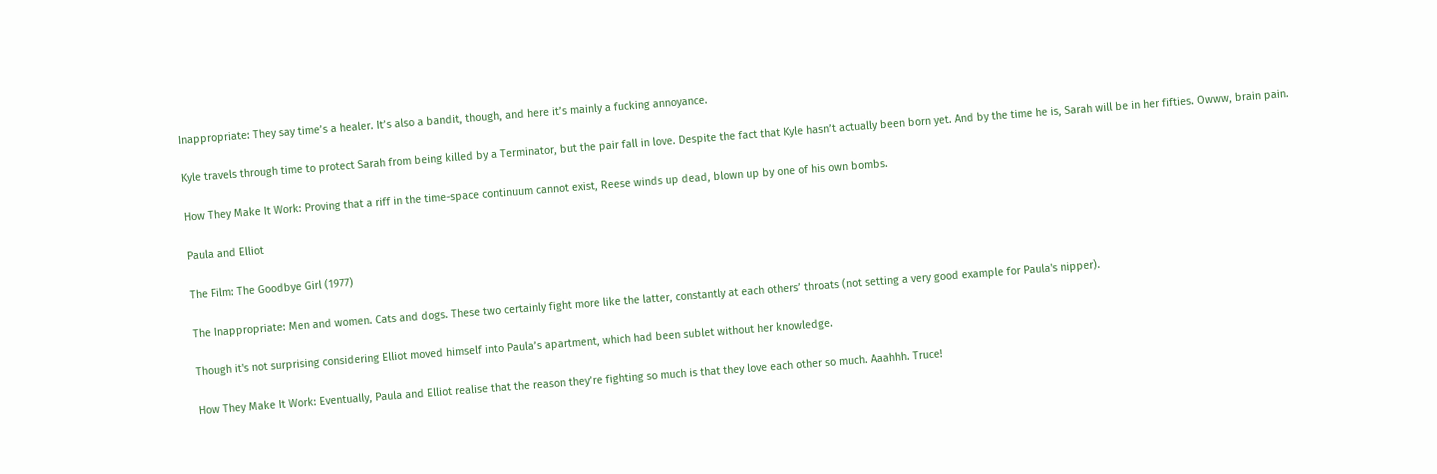Inappropriate: They say time’s a healer. It’s also a bandit, though, and here it’s mainly a fucking annoyance.

Kyle travels through time to protect Sarah from being killed by a Terminator, but the pair fall in love. Despite the fact that Kyle hasn’t actually been born yet. And by the time he is, Sarah will be in her fifties. Owww, brain pain.

How They Make It Work: Proving that a riff in the time-space continuum cannot exist, Reese winds up dead, blown up by one of his own bombs.

Paula and Elliot

The Film: The Goodbye Girl (1977)

The Inappropriate: Men and women. Cats and dogs. These two certainly fight more like the latter, constantly at each others’ throats (not setting a very good example for Paula's nipper).

Though it's not surprising considering Elliot moved himself into Paula’s apartment, which had been sublet without her knowledge.

How They Make It Work: Eventually, Paula and Elliot realise that the reason they’re fighting so much is that they love each other so much. Aaahhh. Truce!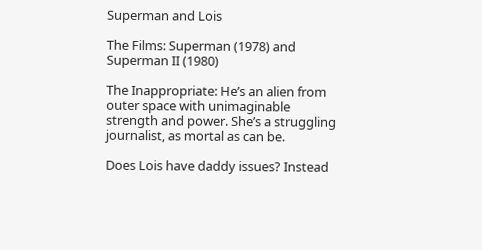Superman and Lois

The Films: Superman (1978) and Superman II (1980)

The Inappropriate: He’s an alien from outer space with unimaginable strength and power. She’s a struggling journalist, as mortal as can be.

Does Lois have daddy issues? Instead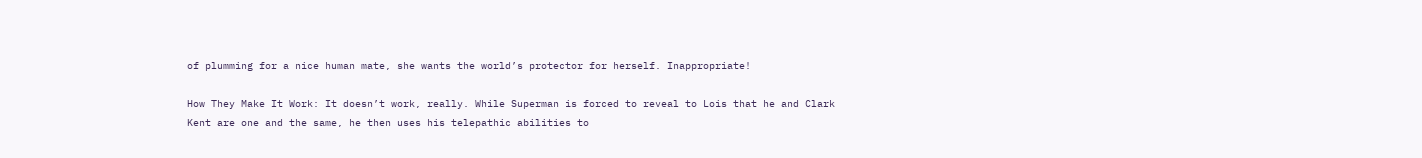of plumming for a nice human mate, she wants the world’s protector for herself. Inappropriate!

How They Make It Work: It doesn’t work, really. While Superman is forced to reveal to Lois that he and Clark Kent are one and the same, he then uses his telepathic abilities to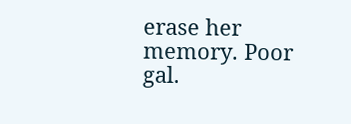erase her memory. Poor gal.